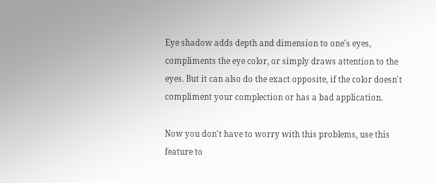Eye shadow adds depth and dimension to one's eyes, compliments the eye color, or simply draws attention to the eyes. But it can also do the exact opposite, if the color doesn't compliment your complection or has a bad application.

Now you don't have to worry with this problems, use this feature to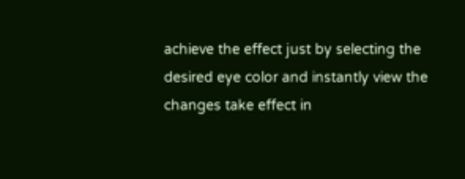achieve the effect just by selecting the desired eye color and instantly view the changes take effect in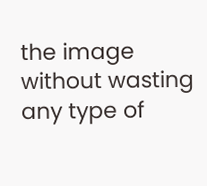the image without wasting any type of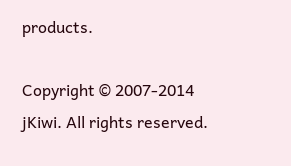products.

Copyright © 2007-2014 jKiwi. All rights reserved.